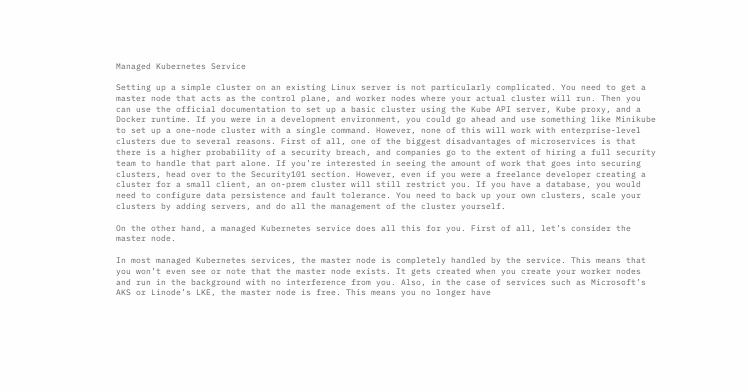Managed Kubernetes Service

Setting up a simple cluster on an existing Linux server is not particularly complicated. You need to get a master node that acts as the control plane, and worker nodes where your actual cluster will run. Then you can use the official documentation to set up a basic cluster using the Kube API server, Kube proxy, and a Docker runtime. If you were in a development environment, you could go ahead and use something like Minikube to set up a one-node cluster with a single command. However, none of this will work with enterprise-level clusters due to several reasons. First of all, one of the biggest disadvantages of microservices is that there is a higher probability of a security breach, and companies go to the extent of hiring a full security team to handle that part alone. If you’re interested in seeing the amount of work that goes into securing clusters, head over to the Security101 section. However, even if you were a freelance developer creating a cluster for a small client, an on-prem cluster will still restrict you. If you have a database, you would need to configure data persistence and fault tolerance. You need to back up your own clusters, scale your clusters by adding servers, and do all the management of the cluster yourself.

On the other hand, a managed Kubernetes service does all this for you. First of all, let’s consider the master node.

In most managed Kubernetes services, the master node is completely handled by the service. This means that you won’t even see or note that the master node exists. It gets created when you create your worker nodes and run in the background with no interference from you. Also, in the case of services such as Microsoft’s AKS or Linode’s LKE, the master node is free. This means you no longer have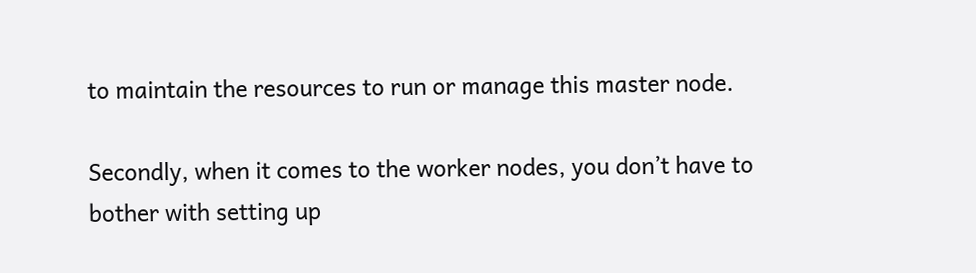to maintain the resources to run or manage this master node.

Secondly, when it comes to the worker nodes, you don’t have to bother with setting up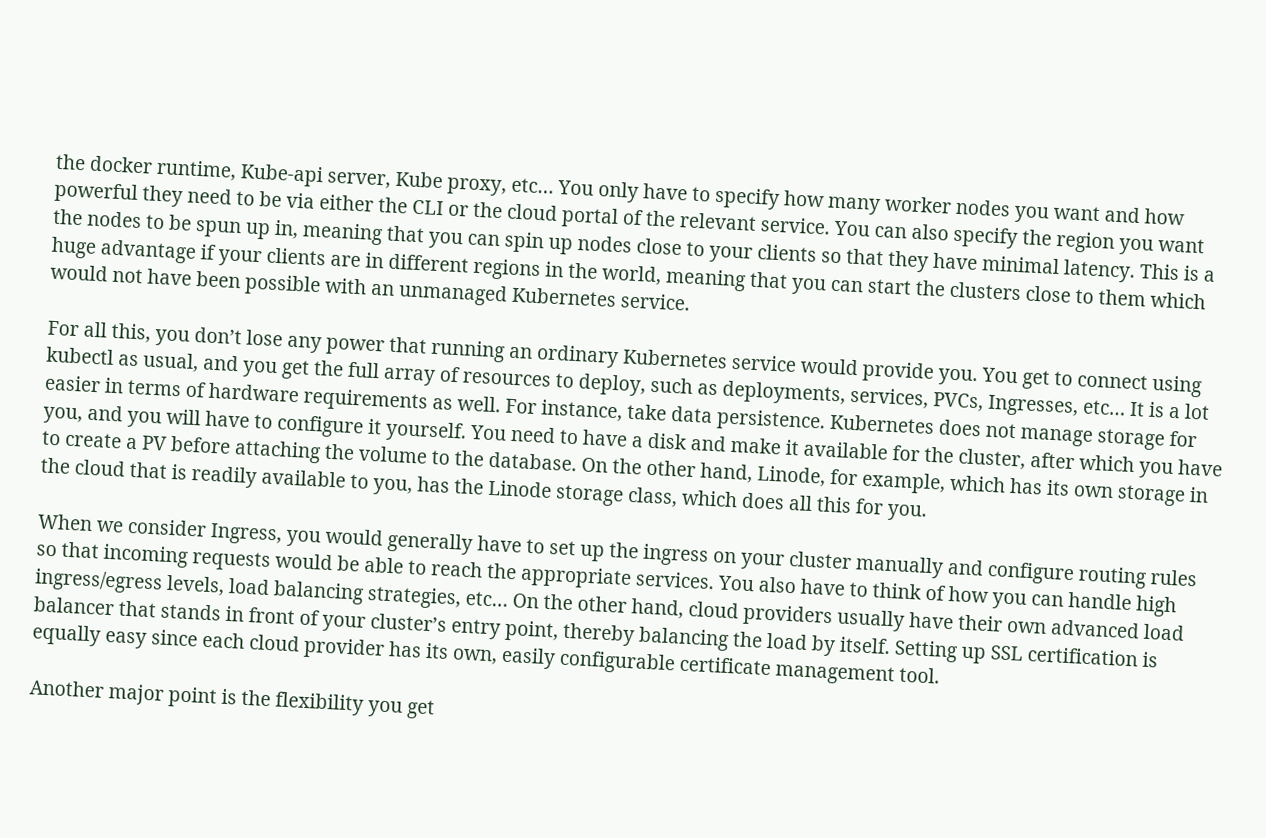the docker runtime, Kube-api server, Kube proxy, etc… You only have to specify how many worker nodes you want and how powerful they need to be via either the CLI or the cloud portal of the relevant service. You can also specify the region you want the nodes to be spun up in, meaning that you can spin up nodes close to your clients so that they have minimal latency. This is a huge advantage if your clients are in different regions in the world, meaning that you can start the clusters close to them which would not have been possible with an unmanaged Kubernetes service.

For all this, you don’t lose any power that running an ordinary Kubernetes service would provide you. You get to connect using kubectl as usual, and you get the full array of resources to deploy, such as deployments, services, PVCs, Ingresses, etc… It is a lot easier in terms of hardware requirements as well. For instance, take data persistence. Kubernetes does not manage storage for you, and you will have to configure it yourself. You need to have a disk and make it available for the cluster, after which you have to create a PV before attaching the volume to the database. On the other hand, Linode, for example, which has its own storage in the cloud that is readily available to you, has the Linode storage class, which does all this for you.

When we consider Ingress, you would generally have to set up the ingress on your cluster manually and configure routing rules so that incoming requests would be able to reach the appropriate services. You also have to think of how you can handle high ingress/egress levels, load balancing strategies, etc… On the other hand, cloud providers usually have their own advanced load balancer that stands in front of your cluster’s entry point, thereby balancing the load by itself. Setting up SSL certification is equally easy since each cloud provider has its own, easily configurable certificate management tool.

Another major point is the flexibility you get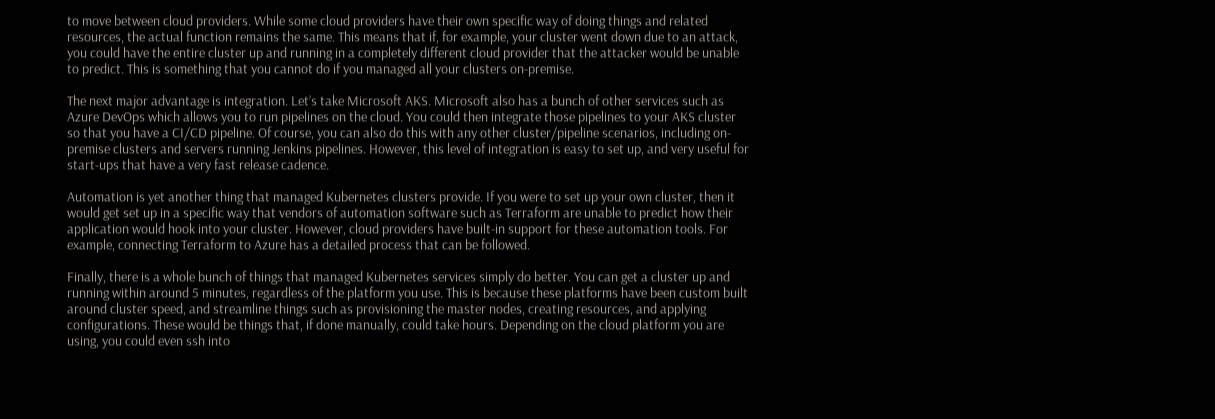to move between cloud providers. While some cloud providers have their own specific way of doing things and related resources, the actual function remains the same. This means that if, for example, your cluster went down due to an attack, you could have the entire cluster up and running in a completely different cloud provider that the attacker would be unable to predict. This is something that you cannot do if you managed all your clusters on-premise.

The next major advantage is integration. Let’s take Microsoft AKS. Microsoft also has a bunch of other services such as Azure DevOps which allows you to run pipelines on the cloud. You could then integrate those pipelines to your AKS cluster so that you have a CI/CD pipeline. Of course, you can also do this with any other cluster/pipeline scenarios, including on-premise clusters and servers running Jenkins pipelines. However, this level of integration is easy to set up, and very useful for start-ups that have a very fast release cadence.

Automation is yet another thing that managed Kubernetes clusters provide. If you were to set up your own cluster, then it would get set up in a specific way that vendors of automation software such as Terraform are unable to predict how their application would hook into your cluster. However, cloud providers have built-in support for these automation tools. For example, connecting Terraform to Azure has a detailed process that can be followed.

Finally, there is a whole bunch of things that managed Kubernetes services simply do better. You can get a cluster up and running within around 5 minutes, regardless of the platform you use. This is because these platforms have been custom built around cluster speed, and streamline things such as provisioning the master nodes, creating resources, and applying configurations. These would be things that, if done manually, could take hours. Depending on the cloud platform you are using, you could even ssh into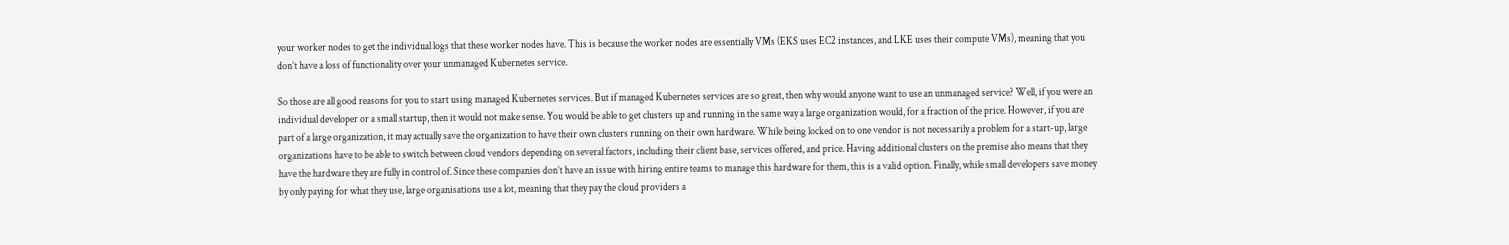your worker nodes to get the individual logs that these worker nodes have. This is because the worker nodes are essentially VMs (EKS uses EC2 instances, and LKE uses their compute VMs), meaning that you don’t have a loss of functionality over your unmanaged Kubernetes service.

So those are all good reasons for you to start using managed Kubernetes services. But if managed Kubernetes services are so great, then why would anyone want to use an unmanaged service? Well, if you were an individual developer or a small startup, then it would not make sense. You would be able to get clusters up and running in the same way a large organization would, for a fraction of the price. However, if you are part of a large organization, it may actually save the organization to have their own clusters running on their own hardware. While being locked on to one vendor is not necessarily a problem for a start-up, large organizations have to be able to switch between cloud vendors depending on several factors, including their client base, services offered, and price. Having additional clusters on the premise also means that they have the hardware they are fully in control of. Since these companies don’t have an issue with hiring entire teams to manage this hardware for them, this is a valid option. Finally, while small developers save money by only paying for what they use, large organisations use a lot, meaning that they pay the cloud providers a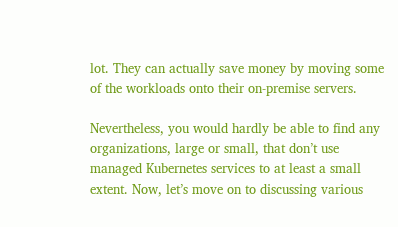lot. They can actually save money by moving some of the workloads onto their on-premise servers.

Nevertheless, you would hardly be able to find any organizations, large or small, that don’t use managed Kubernetes services to at least a small extent. Now, let’s move on to discussing various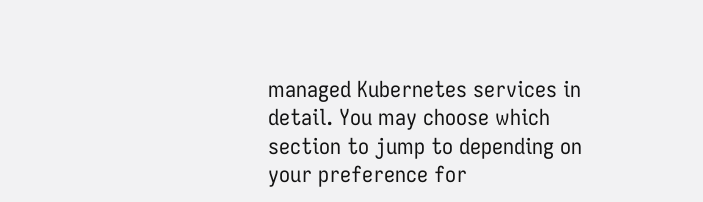managed Kubernetes services in detail. You may choose which section to jump to depending on your preference for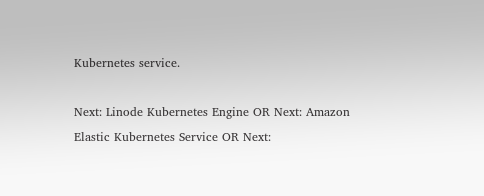Kubernetes service.

Next: Linode Kubernetes Engine OR Next: Amazon Elastic Kubernetes Service OR Next: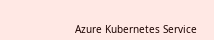Azure Kubernetes Service